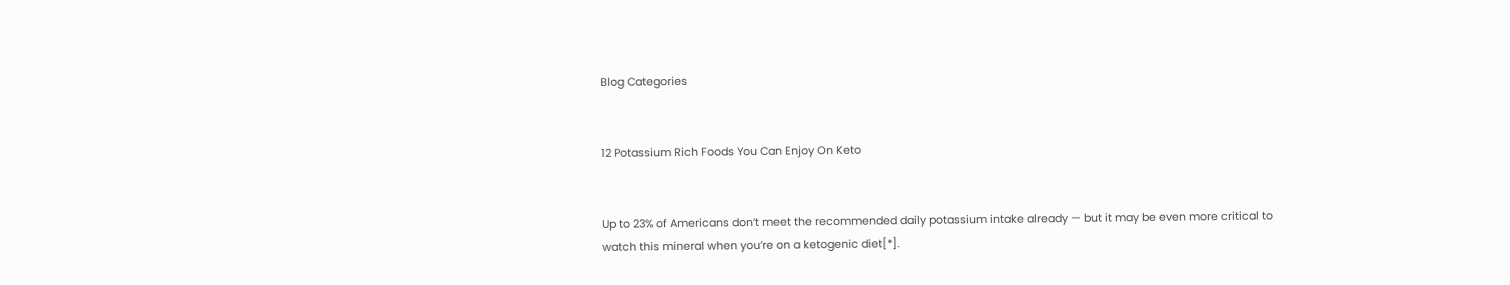Blog Categories


12 Potassium Rich Foods You Can Enjoy On Keto


Up to 23% of Americans don’t meet the recommended daily potassium intake already — but it may be even more critical to watch this mineral when you’re on a ketogenic diet[*].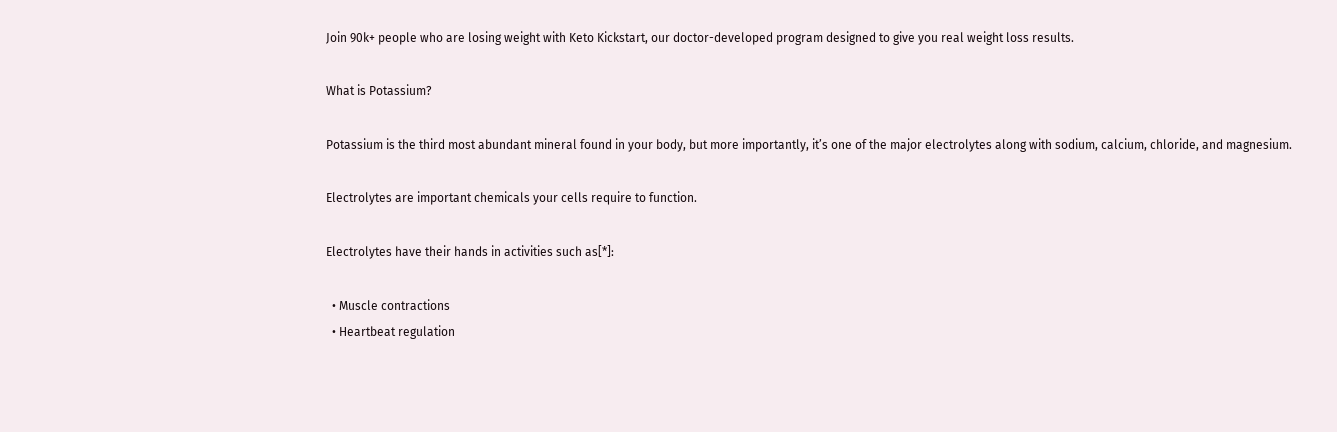Join 90k+ people who are losing weight with Keto Kickstart, our doctor-developed program designed to give you real weight loss results.

What is Potassium?

Potassium is the third most abundant mineral found in your body, but more importantly, it’s one of the major electrolytes along with sodium, calcium, chloride, and magnesium.

Electrolytes are important chemicals your cells require to function.

Electrolytes have their hands in activities such as[*]:

  • Muscle contractions
  • Heartbeat regulation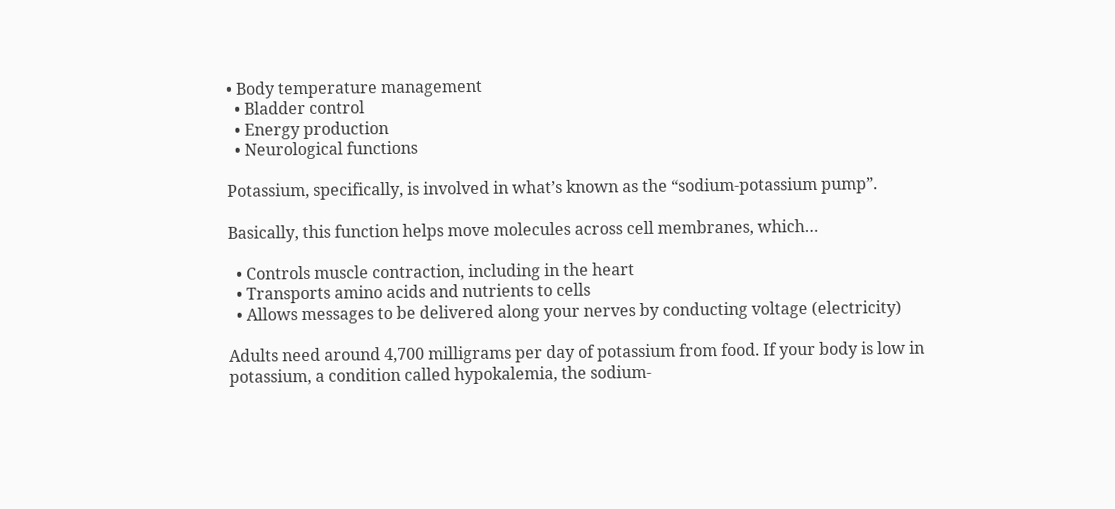• Body temperature management
  • Bladder control
  • Energy production
  • Neurological functions

Potassium, specifically, is involved in what’s known as the “sodium-potassium pump”.

Basically, this function helps move molecules across cell membranes, which…

  • Controls muscle contraction, including in the heart
  • Transports amino acids and nutrients to cells
  • Allows messages to be delivered along your nerves by conducting voltage (electricity)

Adults need around 4,700 milligrams per day of potassium from food. If your body is low in potassium, a condition called hypokalemia, the sodium-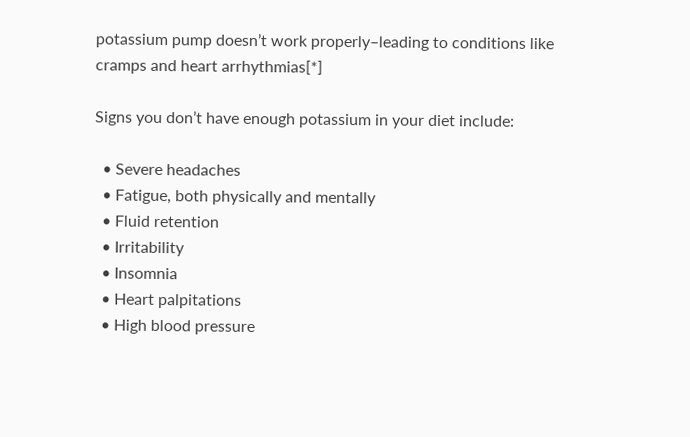potassium pump doesn’t work properly–leading to conditions like cramps and heart arrhythmias[*]

Signs you don’t have enough potassium in your diet include:

  • Severe headaches
  • Fatigue, both physically and mentally
  • Fluid retention
  • Irritability
  • Insomnia
  • Heart palpitations
  • High blood pressure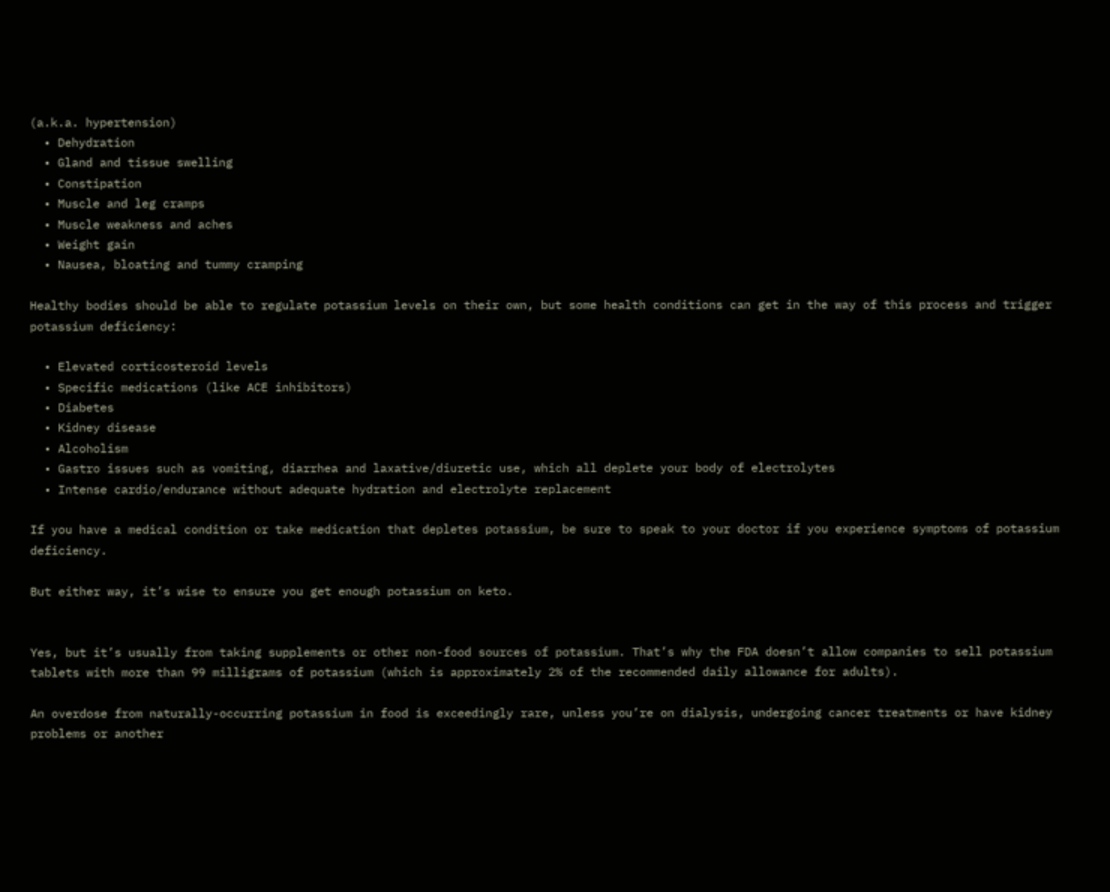(a.k.a. hypertension)
  • Dehydration
  • Gland and tissue swelling
  • Constipation
  • Muscle and leg cramps
  • Muscle weakness and aches
  • Weight gain
  • Nausea, bloating and tummy cramping

Healthy bodies should be able to regulate potassium levels on their own, but some health conditions can get in the way of this process and trigger potassium deficiency:

  • Elevated corticosteroid levels
  • Specific medications (like ACE inhibitors)
  • Diabetes
  • Kidney disease
  • Alcoholism
  • Gastro issues such as vomiting, diarrhea and laxative/diuretic use, which all deplete your body of electrolytes
  • Intense cardio/endurance without adequate hydration and electrolyte replacement

If you have a medical condition or take medication that depletes potassium, be sure to speak to your doctor if you experience symptoms of potassium deficiency.

But either way, it’s wise to ensure you get enough potassium on keto.


Yes, but it’s usually from taking supplements or other non-food sources of potassium. That’s why the FDA doesn’t allow companies to sell potassium tablets with more than 99 milligrams of potassium (which is approximately 2% of the recommended daily allowance for adults).

An overdose from naturally-occurring potassium in food is exceedingly rare, unless you’re on dialysis, undergoing cancer treatments or have kidney problems or another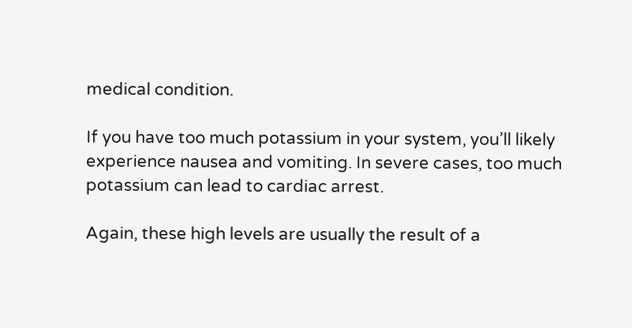medical condition.

If you have too much potassium in your system, you’ll likely experience nausea and vomiting. In severe cases, too much potassium can lead to cardiac arrest.

Again, these high levels are usually the result of a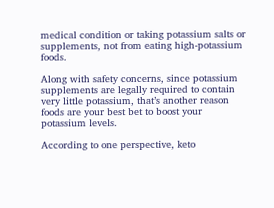medical condition or taking potassium salts or supplements, not from eating high-potassium foods.

Along with safety concerns, since potassium supplements are legally required to contain very little potassium, that’s another reason foods are your best bet to boost your potassium levels.

According to one perspective, keto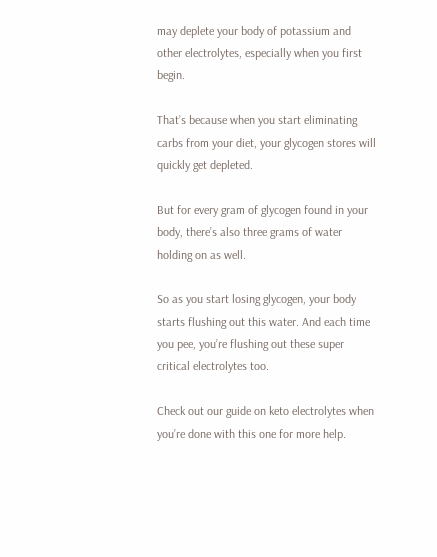may deplete your body of potassium and other electrolytes, especially when you first begin.

That’s because when you start eliminating carbs from your diet, your glycogen stores will quickly get depleted.

But for every gram of glycogen found in your body, there’s also three grams of water holding on as well.

So as you start losing glycogen, your body starts flushing out this water. And each time you pee, you’re flushing out these super critical electrolytes too.

Check out our guide on keto electrolytes when you’re done with this one for more help.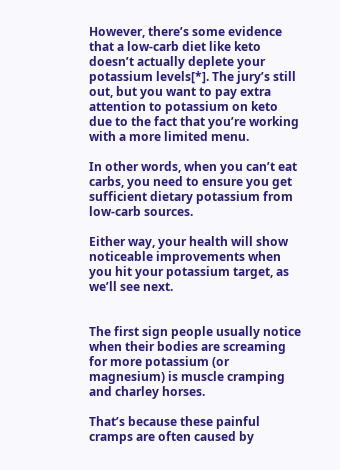However, there’s some evidence that a low-carb diet like keto doesn’t actually deplete your potassium levels[*]. The jury’s still out, but you want to pay extra attention to potassium on keto due to the fact that you’re working with a more limited menu.

In other words, when you can’t eat carbs, you need to ensure you get sufficient dietary potassium from low-carb sources.

Either way, your health will show noticeable improvements when you hit your potassium target, as we’ll see next.


The first sign people usually notice when their bodies are screaming for more potassium (or magnesium) is muscle cramping and charley horses.

That’s because these painful cramps are often caused by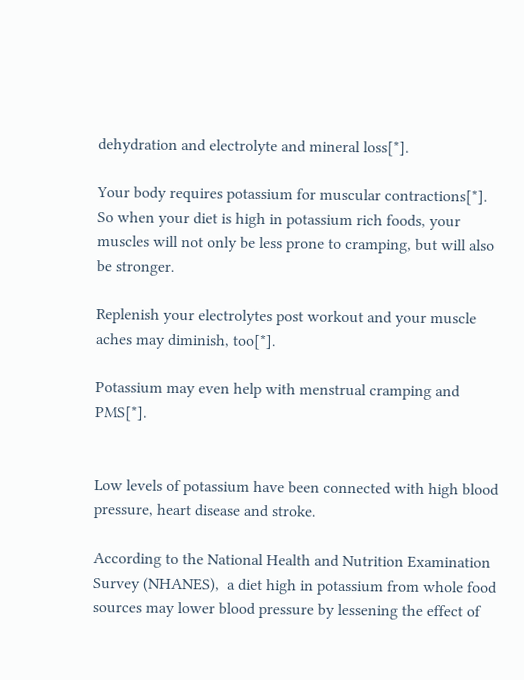dehydration and electrolyte and mineral loss[*].

Your body requires potassium for muscular contractions[*]. So when your diet is high in potassium rich foods, your muscles will not only be less prone to cramping, but will also be stronger.

Replenish your electrolytes post workout and your muscle aches may diminish, too[*].

Potassium may even help with menstrual cramping and PMS[*].


Low levels of potassium have been connected with high blood pressure, heart disease and stroke.

According to the National Health and Nutrition Examination Survey (NHANES),  a diet high in potassium from whole food sources may lower blood pressure by lessening the effect of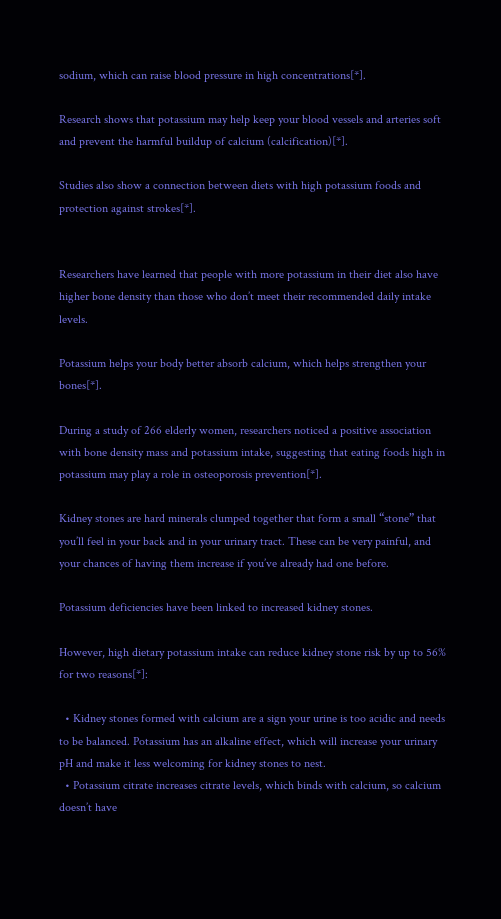sodium, which can raise blood pressure in high concentrations[*].

Research shows that potassium may help keep your blood vessels and arteries soft and prevent the harmful buildup of calcium (calcification)[*].

Studies also show a connection between diets with high potassium foods and protection against strokes[*].


Researchers have learned that people with more potassium in their diet also have higher bone density than those who don’t meet their recommended daily intake levels.

Potassium helps your body better absorb calcium, which helps strengthen your bones[*].

During a study of 266 elderly women, researchers noticed a positive association with bone density mass and potassium intake, suggesting that eating foods high in potassium may play a role in osteoporosis prevention[*].

Kidney stones are hard minerals clumped together that form a small “stone” that you’ll feel in your back and in your urinary tract. These can be very painful, and your chances of having them increase if you’ve already had one before.

Potassium deficiencies have been linked to increased kidney stones.

However, high dietary potassium intake can reduce kidney stone risk by up to 56% for two reasons[*]:

  • Kidney stones formed with calcium are a sign your urine is too acidic and needs to be balanced. Potassium has an alkaline effect, which will increase your urinary pH and make it less welcoming for kidney stones to nest.
  • Potassium citrate increases citrate levels, which binds with calcium, so calcium doesn’t have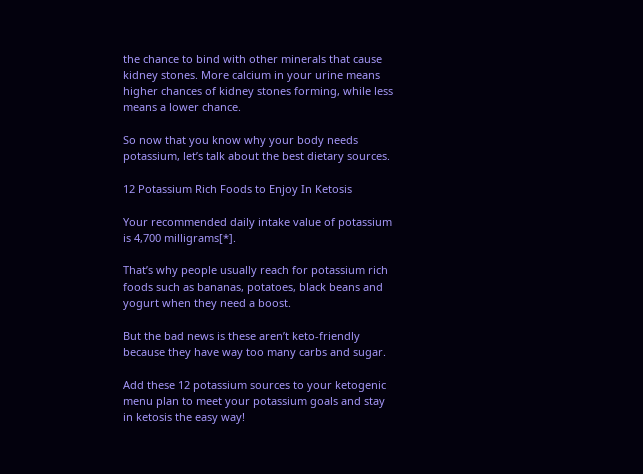the chance to bind with other minerals that cause kidney stones. More calcium in your urine means higher chances of kidney stones forming, while less means a lower chance.

So now that you know why your body needs potassium, let’s talk about the best dietary sources.

12 Potassium Rich Foods to Enjoy In Ketosis

Your recommended daily intake value of potassium is 4,700 milligrams[*].

That’s why people usually reach for potassium rich foods such as bananas, potatoes, black beans and yogurt when they need a boost.

But the bad news is these aren’t keto-friendly because they have way too many carbs and sugar.

Add these 12 potassium sources to your ketogenic menu plan to meet your potassium goals and stay in ketosis the easy way!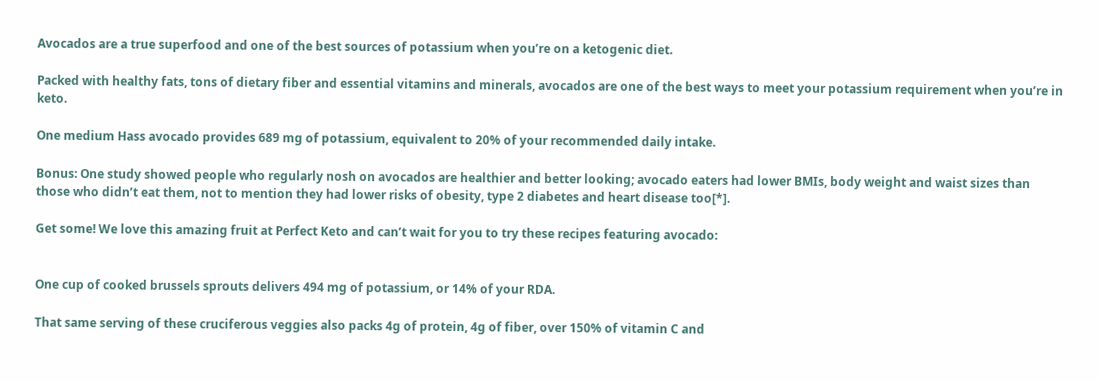Avocados are a true superfood and one of the best sources of potassium when you’re on a ketogenic diet.

Packed with healthy fats, tons of dietary fiber and essential vitamins and minerals, avocados are one of the best ways to meet your potassium requirement when you’re in keto.

One medium Hass avocado provides 689 mg of potassium, equivalent to 20% of your recommended daily intake.

Bonus: One study showed people who regularly nosh on avocados are healthier and better looking; avocado eaters had lower BMIs, body weight and waist sizes than those who didn’t eat them, not to mention they had lower risks of obesity, type 2 diabetes and heart disease too[*].

Get some! We love this amazing fruit at Perfect Keto and can’t wait for you to try these recipes featuring avocado:


One cup of cooked brussels sprouts delivers 494 mg of potassium, or 14% of your RDA.

That same serving of these cruciferous veggies also packs 4g of protein, 4g of fiber, over 150% of vitamin C and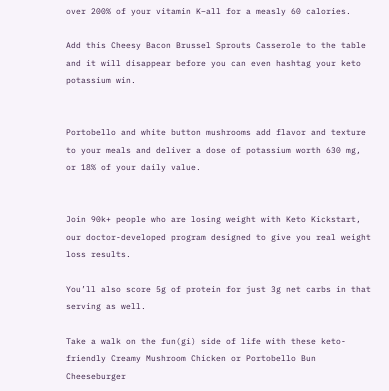over 200% of your vitamin K–all for a measly 60 calories.

Add this Cheesy Bacon Brussel Sprouts Casserole to the table and it will disappear before you can even hashtag your keto potassium win.


Portobello and white button mushrooms add flavor and texture to your meals and deliver a dose of potassium worth 630 mg, or 18% of your daily value.


Join 90k+ people who are losing weight with Keto Kickstart, our doctor-developed program designed to give you real weight loss results.

You’ll also score 5g of protein for just 3g net carbs in that serving as well.

Take a walk on the fun(gi) side of life with these keto-friendly Creamy Mushroom Chicken or Portobello Bun Cheeseburger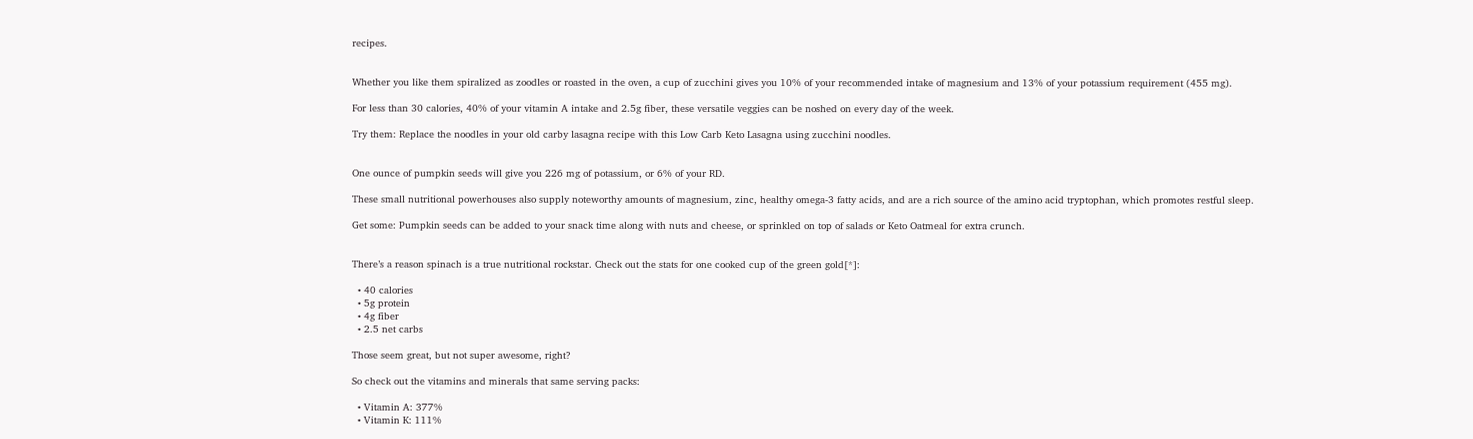recipes.


Whether you like them spiralized as zoodles or roasted in the oven, a cup of zucchini gives you 10% of your recommended intake of magnesium and 13% of your potassium requirement (455 mg).

For less than 30 calories, 40% of your vitamin A intake and 2.5g fiber, these versatile veggies can be noshed on every day of the week.

Try them: Replace the noodles in your old carby lasagna recipe with this Low Carb Keto Lasagna using zucchini noodles.


One ounce of pumpkin seeds will give you 226 mg of potassium, or 6% of your RD.

These small nutritional powerhouses also supply noteworthy amounts of magnesium, zinc, healthy omega-3 fatty acids, and are a rich source of the amino acid tryptophan, which promotes restful sleep.

Get some: Pumpkin seeds can be added to your snack time along with nuts and cheese, or sprinkled on top of salads or Keto Oatmeal for extra crunch.


There’s a reason spinach is a true nutritional rockstar. Check out the stats for one cooked cup of the green gold[*]:

  • 40 calories
  • 5g protein
  • 4g fiber
  • 2.5 net carbs

Those seem great, but not super awesome, right?

So check out the vitamins and minerals that same serving packs:

  • Vitamin A: 377%
  • Vitamin K: 111%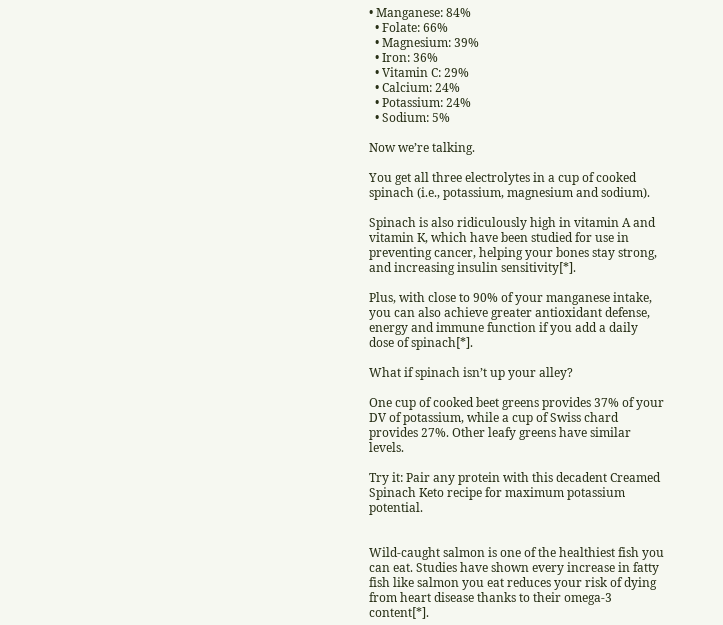• Manganese: 84%
  • Folate: 66%
  • Magnesium: 39%
  • Iron: 36%
  • Vitamin C: 29%
  • Calcium: 24%
  • Potassium: 24%
  • Sodium: 5%

Now we’re talking.

You get all three electrolytes in a cup of cooked spinach (i.e., potassium, magnesium and sodium).

Spinach is also ridiculously high in vitamin A and vitamin K, which have been studied for use in preventing cancer, helping your bones stay strong, and increasing insulin sensitivity[*].

Plus, with close to 90% of your manganese intake, you can also achieve greater antioxidant defense, energy and immune function if you add a daily dose of spinach[*].

What if spinach isn’t up your alley?

One cup of cooked beet greens provides 37% of your DV of potassium, while a cup of Swiss chard provides 27%. Other leafy greens have similar levels.

Try it: Pair any protein with this decadent Creamed Spinach Keto recipe for maximum potassium potential.


Wild-caught salmon is one of the healthiest fish you can eat. Studies have shown every increase in fatty fish like salmon you eat reduces your risk of dying from heart disease thanks to their omega-3 content[*].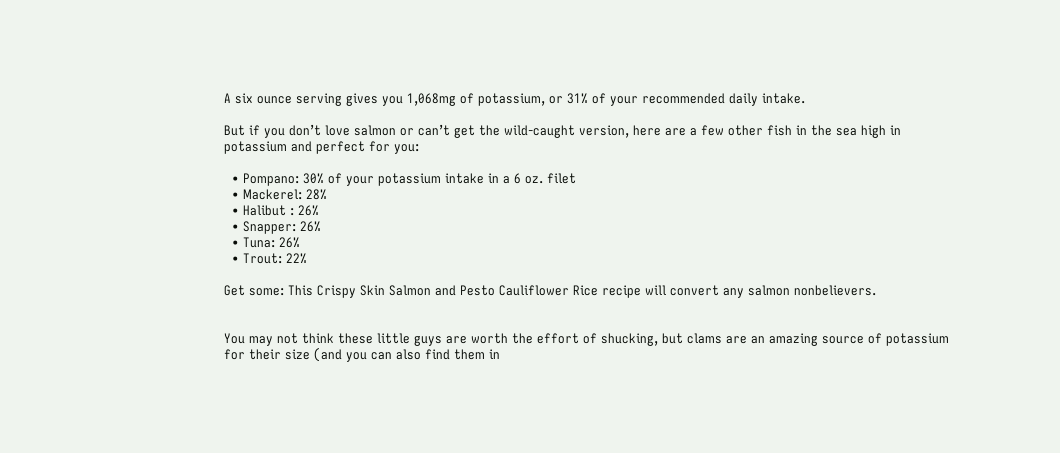A six ounce serving gives you 1,068mg of potassium, or 31% of your recommended daily intake.

But if you don’t love salmon or can’t get the wild-caught version, here are a few other fish in the sea high in potassium and perfect for you:

  • Pompano: 30% of your potassium intake in a 6 oz. filet
  • Mackerel: 28%
  • Halibut : 26%
  • Snapper: 26%
  • Tuna: 26%
  • Trout: 22%

Get some: This Crispy Skin Salmon and Pesto Cauliflower Rice recipe will convert any salmon nonbelievers.


You may not think these little guys are worth the effort of shucking, but clams are an amazing source of potassium for their size (and you can also find them in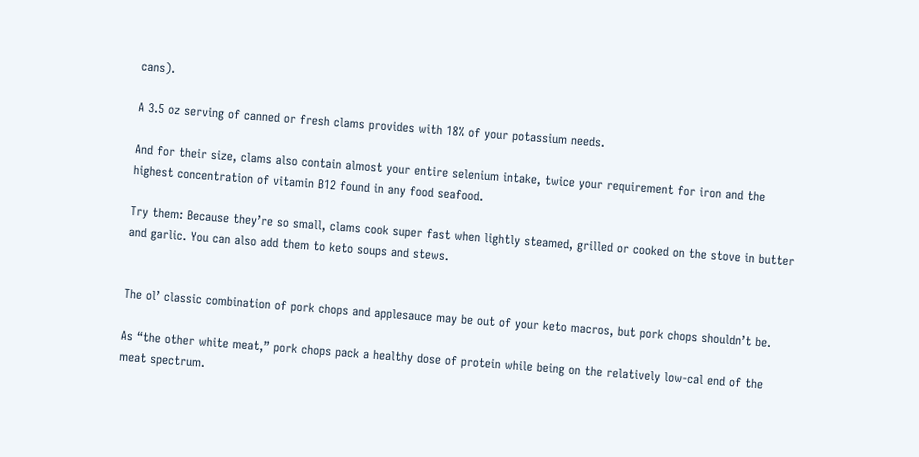cans).

A 3.5 oz serving of canned or fresh clams provides with 18% of your potassium needs.

And for their size, clams also contain almost your entire selenium intake, twice your requirement for iron and the highest concentration of vitamin B12 found in any food seafood.

Try them: Because they’re so small, clams cook super fast when lightly steamed, grilled or cooked on the stove in butter and garlic. You can also add them to keto soups and stews.


The ol’ classic combination of pork chops and applesauce may be out of your keto macros, but pork chops shouldn’t be.

As “the other white meat,” pork chops pack a healthy dose of protein while being on the relatively low-cal end of the meat spectrum.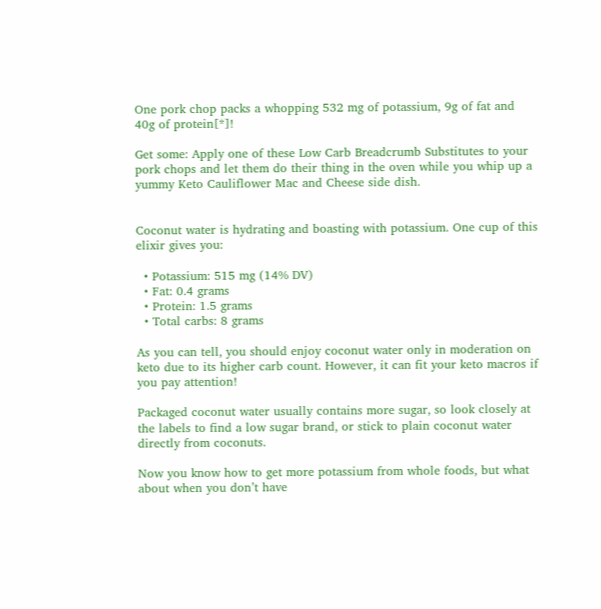One pork chop packs a whopping 532 mg of potassium, 9g of fat and 40g of protein[*]!

Get some: Apply one of these Low Carb Breadcrumb Substitutes to your pork chops and let them do their thing in the oven while you whip up a yummy Keto Cauliflower Mac and Cheese side dish.


Coconut water is hydrating and boasting with potassium. One cup of this elixir gives you:

  • Potassium: 515 mg (14% DV)
  • Fat: 0.4 grams
  • Protein: 1.5 grams
  • Total carbs: 8 grams

As you can tell, you should enjoy coconut water only in moderation on keto due to its higher carb count. However, it can fit your keto macros if you pay attention!

Packaged coconut water usually contains more sugar, so look closely at the labels to find a low sugar brand, or stick to plain coconut water directly from coconuts.

Now you know how to get more potassium from whole foods, but what about when you don’t have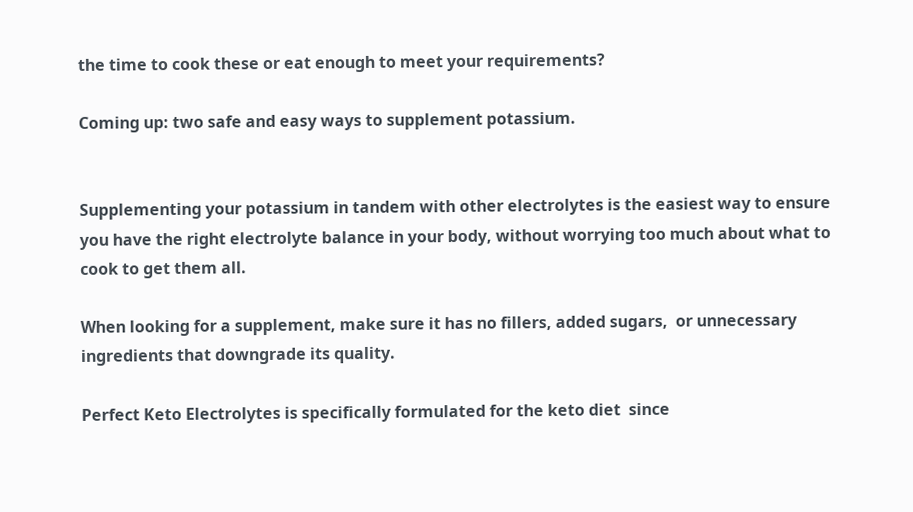the time to cook these or eat enough to meet your requirements?

Coming up: two safe and easy ways to supplement potassium.


Supplementing your potassium in tandem with other electrolytes is the easiest way to ensure you have the right electrolyte balance in your body, without worrying too much about what to cook to get them all.

When looking for a supplement, make sure it has no fillers, added sugars,  or unnecessary ingredients that downgrade its quality.

Perfect Keto Electrolytes is specifically formulated for the keto diet  since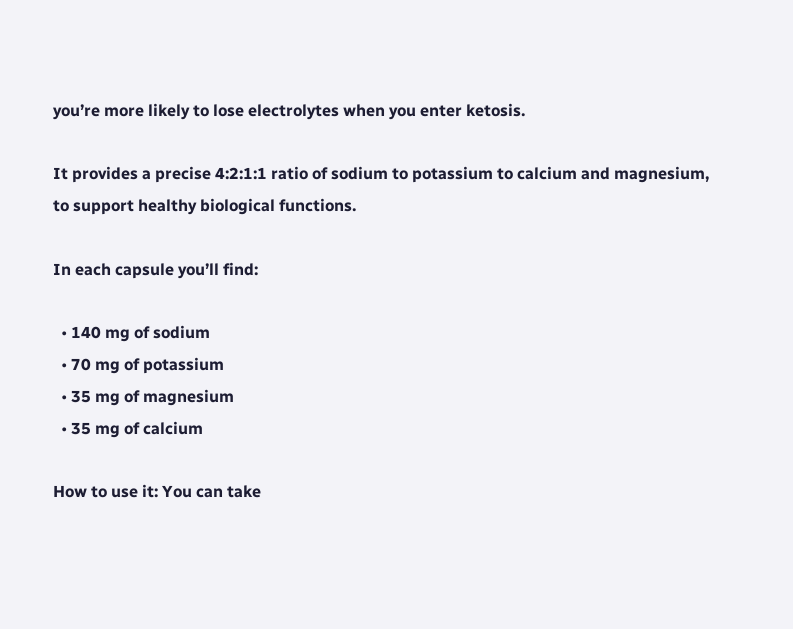you’re more likely to lose electrolytes when you enter ketosis.

It provides a precise 4:2:1:1 ratio of sodium to potassium to calcium and magnesium, to support healthy biological functions.

In each capsule you’ll find:

  • 140 mg of sodium
  • 70 mg of potassium
  • 35 mg of magnesium
  • 35 mg of calcium

How to use it: You can take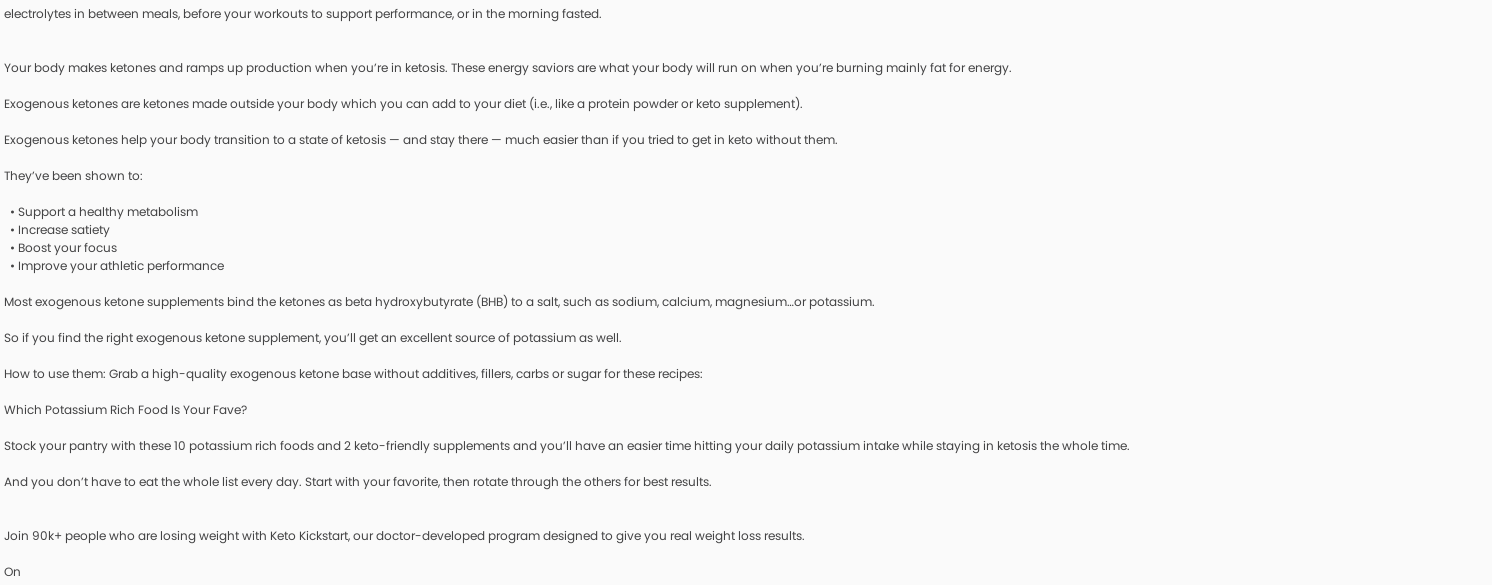electrolytes in between meals, before your workouts to support performance, or in the morning fasted.


Your body makes ketones and ramps up production when you’re in ketosis. These energy saviors are what your body will run on when you’re burning mainly fat for energy.

Exogenous ketones are ketones made outside your body which you can add to your diet (i.e., like a protein powder or keto supplement).

Exogenous ketones help your body transition to a state of ketosis — and stay there — much easier than if you tried to get in keto without them.

They’ve been shown to:

  • Support a healthy metabolism
  • Increase satiety
  • Boost your focus
  • Improve your athletic performance

Most exogenous ketone supplements bind the ketones as beta hydroxybutyrate (BHB) to a salt, such as sodium, calcium, magnesium…or potassium.

So if you find the right exogenous ketone supplement, you’ll get an excellent source of potassium as well.

How to use them: Grab a high-quality exogenous ketone base without additives, fillers, carbs or sugar for these recipes:

Which Potassium Rich Food Is Your Fave?

Stock your pantry with these 10 potassium rich foods and 2 keto-friendly supplements and you’ll have an easier time hitting your daily potassium intake while staying in ketosis the whole time.

And you don’t have to eat the whole list every day. Start with your favorite, then rotate through the others for best results.


Join 90k+ people who are losing weight with Keto Kickstart, our doctor-developed program designed to give you real weight loss results.

On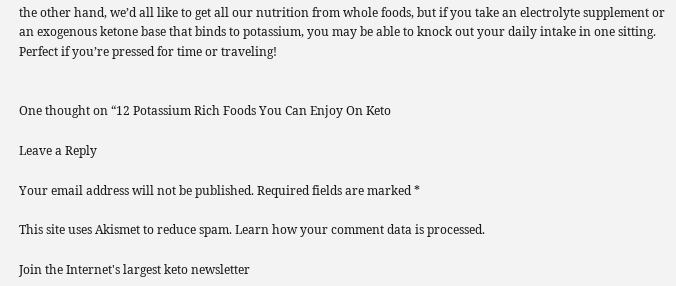the other hand, we’d all like to get all our nutrition from whole foods, but if you take an electrolyte supplement or an exogenous ketone base that binds to potassium, you may be able to knock out your daily intake in one sitting. Perfect if you’re pressed for time or traveling!


One thought on “12 Potassium Rich Foods You Can Enjoy On Keto

Leave a Reply

Your email address will not be published. Required fields are marked *

This site uses Akismet to reduce spam. Learn how your comment data is processed.

Join the Internet's largest keto newsletter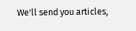We'll send you articles,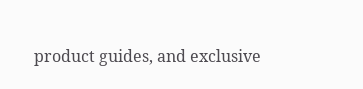product guides, and exclusive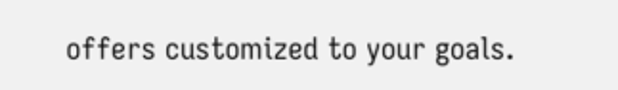offers customized to your goals.